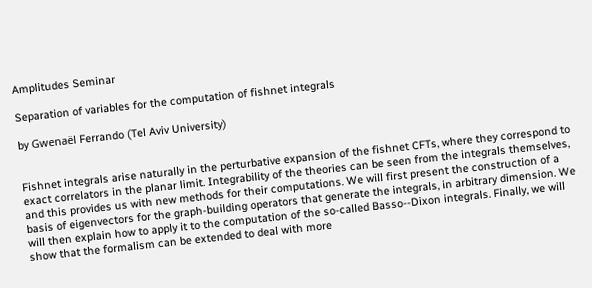Amplitudes Seminar

Separation of variables for the computation of fishnet integrals

by Gwenaël Ferrando (Tel Aviv University)


Fishnet integrals arise naturally in the perturbative expansion of the fishnet CFTs, where they correspond to exact correlators in the planar limit. Integrability of the theories can be seen from the integrals themselves, and this provides us with new methods for their computations. We will first present the construction of a basis of eigenvectors for the graph-building operators that generate the integrals, in arbitrary dimension. We will then explain how to apply it to the computation of the so-called Basso--Dixon integrals. Finally, we will show that the formalism can be extended to deal with more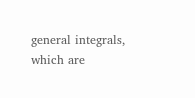general integrals, which are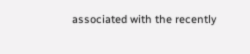associated with the recently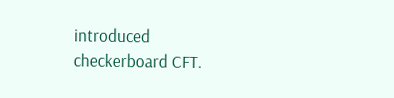introduced checkerboard CFT.